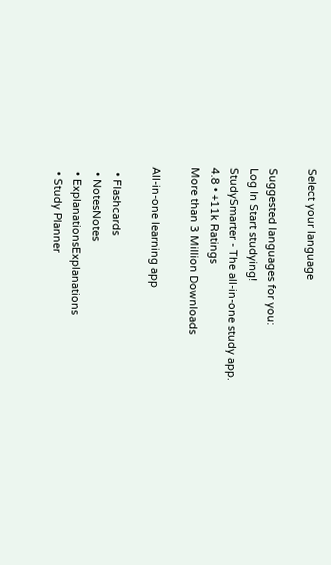Select your language

Suggested languages for you:
Log In Start studying!
StudySmarter - The all-in-one study app.
4.8 • +11k Ratings
More than 3 Million Downloads

All-in-one learning app

  • Flashcards
  • NotesNotes
  • ExplanationsExplanations
  • Study Planner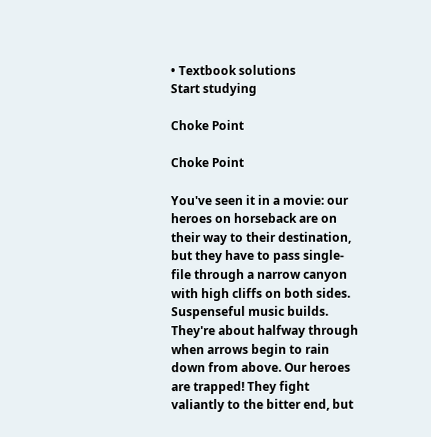• Textbook solutions
Start studying

Choke Point

Choke Point

You've seen it in a movie: our heroes on horseback are on their way to their destination, but they have to pass single-file through a narrow canyon with high cliffs on both sides. Suspenseful music builds. They're about halfway through when arrows begin to rain down from above. Our heroes are trapped! They fight valiantly to the bitter end, but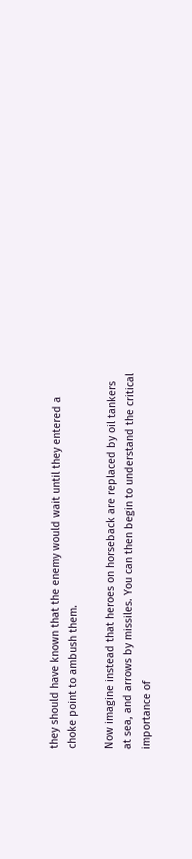they should have known that the enemy would wait until they entered a choke point to ambush them.

Now imagine instead that heroes on horseback are replaced by oil tankers at sea, and arrows by missiles. You can then begin to understand the critical importance of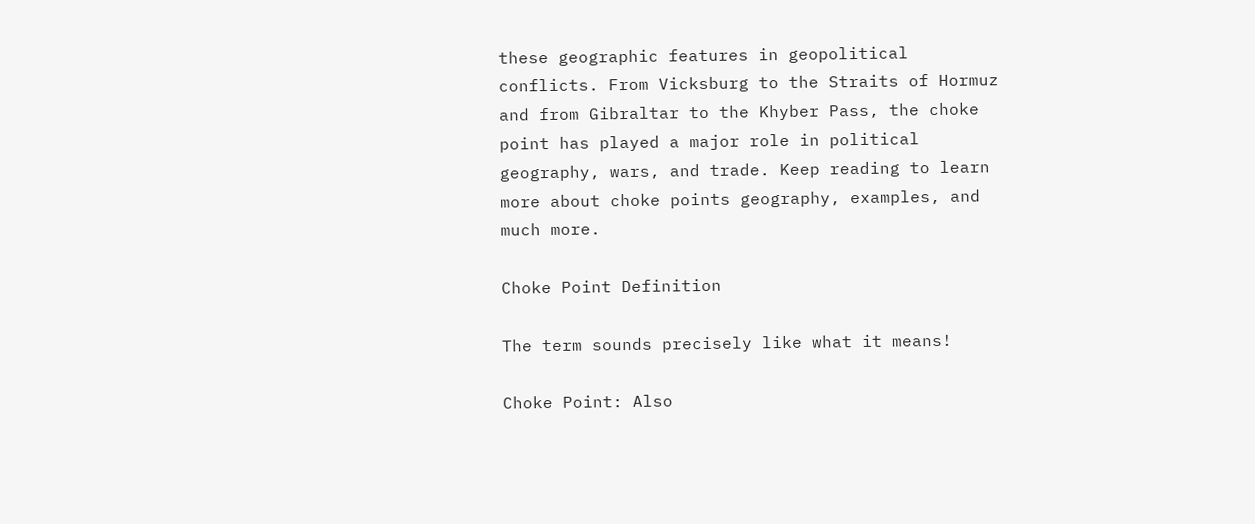these geographic features in geopolitical conflicts. From Vicksburg to the Straits of Hormuz and from Gibraltar to the Khyber Pass, the choke point has played a major role in political geography, wars, and trade. Keep reading to learn more about choke points geography, examples, and much more.

Choke Point Definition

The term sounds precisely like what it means!

Choke Point: Also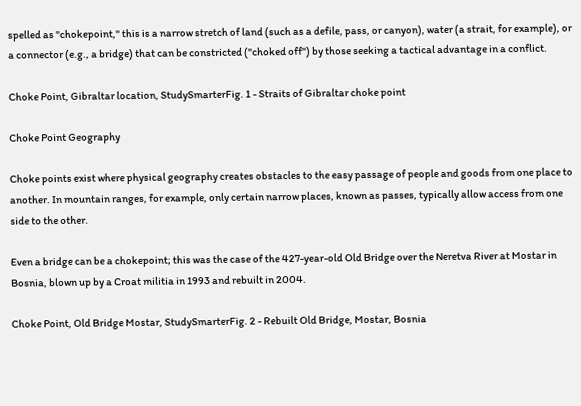spelled as "chokepoint," this is a narrow stretch of land (such as a defile, pass, or canyon), water (a strait, for example), or a connector (e.g., a bridge) that can be constricted ("choked off") by those seeking a tactical advantage in a conflict.

Choke Point, Gibraltar location, StudySmarterFig. 1 - Straits of Gibraltar choke point

Choke Point Geography

Choke points exist where physical geography creates obstacles to the easy passage of people and goods from one place to another. In mountain ranges, for example, only certain narrow places, known as passes, typically allow access from one side to the other.

Even a bridge can be a chokepoint; this was the case of the 427-year-old Old Bridge over the Neretva River at Mostar in Bosnia, blown up by a Croat militia in 1993 and rebuilt in 2004.

Choke Point, Old Bridge Mostar, StudySmarterFig. 2 - Rebuilt Old Bridge, Mostar, Bosnia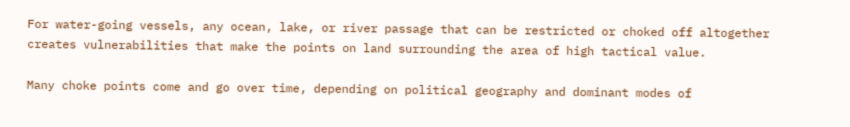For water-going vessels, any ocean, lake, or river passage that can be restricted or choked off altogether creates vulnerabilities that make the points on land surrounding the area of high tactical value.

Many choke points come and go over time, depending on political geography and dominant modes of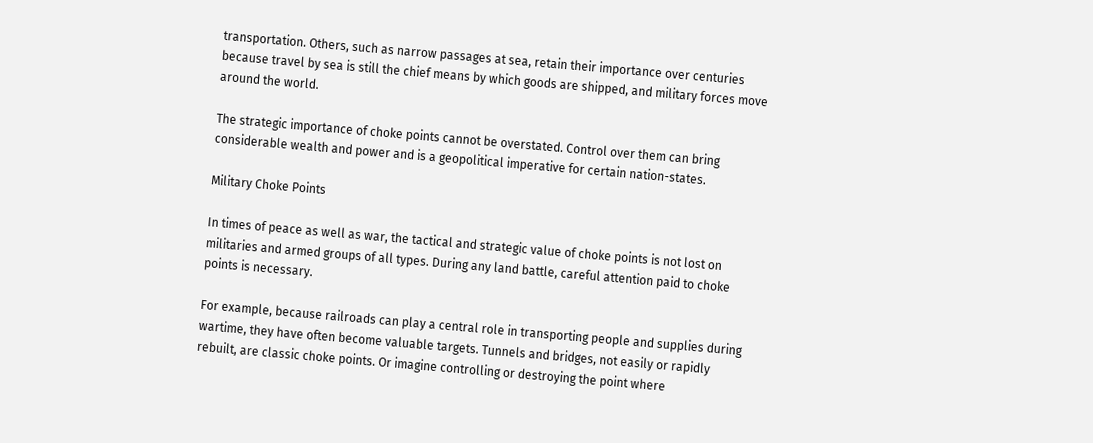transportation. Others, such as narrow passages at sea, retain their importance over centuries because travel by sea is still the chief means by which goods are shipped, and military forces move around the world.

The strategic importance of choke points cannot be overstated. Control over them can bring considerable wealth and power and is a geopolitical imperative for certain nation-states.

Military Choke Points

In times of peace as well as war, the tactical and strategic value of choke points is not lost on militaries and armed groups of all types. During any land battle, careful attention paid to choke points is necessary.

For example, because railroads can play a central role in transporting people and supplies during wartime, they have often become valuable targets. Tunnels and bridges, not easily or rapidly rebuilt, are classic choke points. Or imagine controlling or destroying the point where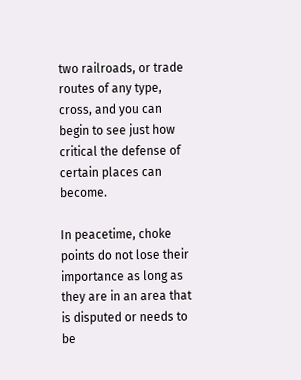two railroads, or trade routes of any type, cross, and you can begin to see just how critical the defense of certain places can become.

In peacetime, choke points do not lose their importance as long as they are in an area that is disputed or needs to be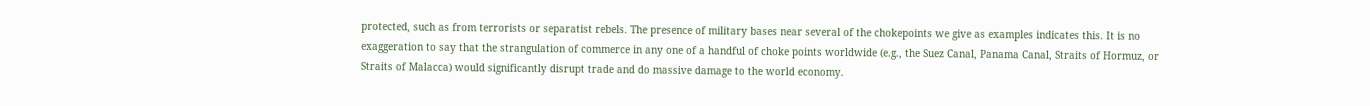protected, such as from terrorists or separatist rebels. The presence of military bases near several of the chokepoints we give as examples indicates this. It is no exaggeration to say that the strangulation of commerce in any one of a handful of choke points worldwide (e.g., the Suez Canal, Panama Canal, Straits of Hormuz, or Straits of Malacca) would significantly disrupt trade and do massive damage to the world economy.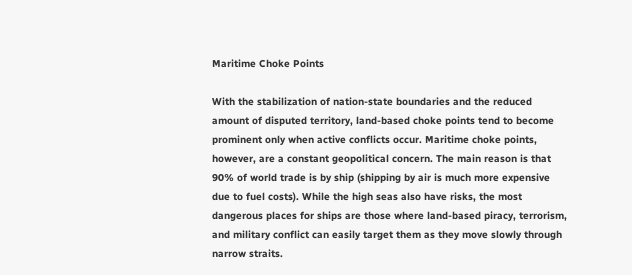Maritime Choke Points

With the stabilization of nation-state boundaries and the reduced amount of disputed territory, land-based choke points tend to become prominent only when active conflicts occur. Maritime choke points, however, are a constant geopolitical concern. The main reason is that 90% of world trade is by ship (shipping by air is much more expensive due to fuel costs). While the high seas also have risks, the most dangerous places for ships are those where land-based piracy, terrorism, and military conflict can easily target them as they move slowly through narrow straits.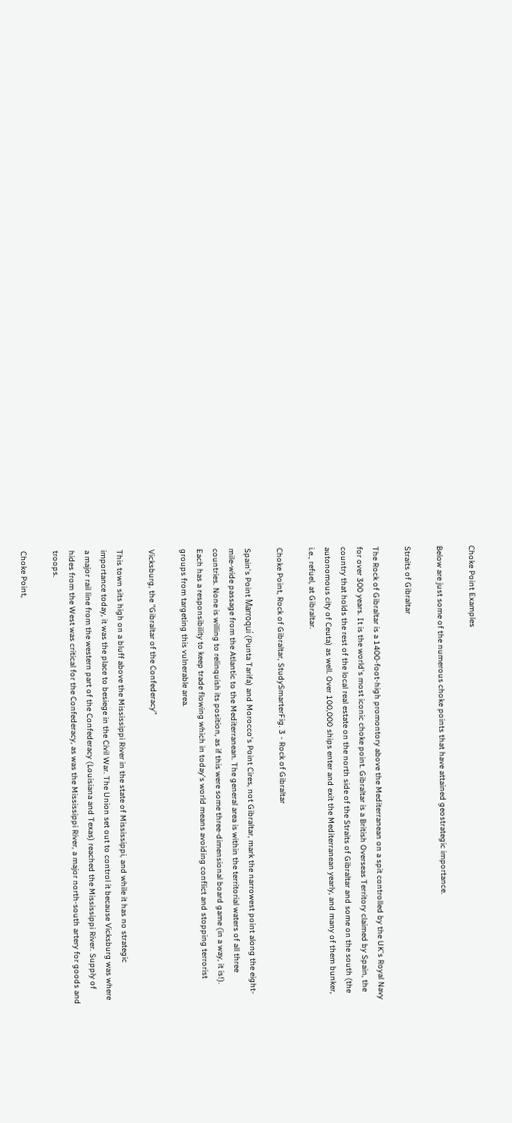Choke Point Examples

Below are just some of the numerous choke points that have attained geostrategic importance.

Straits of Gibraltar

The Rock of Gibraltar is a 1400-foot-high promontory above the Mediterranean on a spit controlled by the UK's Royal Navy for over 300 years. It is the world's most iconic choke point. Gibraltar is a British Overseas Territory claimed by Spain, the country that holds the rest of the local real estate on the north side of the Straits of Gibraltar and some on the south (the autonomous city of Ceuta) as well. Over 100,000 ships enter and exit the Mediterranean yearly, and many of them bunker, i.e., refuel, at Gibraltar.

Choke Point, Rock of Gibraltar, StudySmarterFig. 3 - Rock of Gibraltar

Spain's Point Marroquí (Punta Tarifa) and Morocco's Point Cires, not Gibraltar, mark the narrowest point along the eight-mile-wide passage from the Atlantic to the Mediterranean. The general area is within the territorial waters of all three countries. None is willing to relinquish its position, as if this were some three-dimensional board game (in a way, it is!). Each has a responsibility to keep trade flowing which in today's world means avoiding conflict and stopping terrorist groups from targeting this vulnerable area.

Vicksburg, the "Gibraltar of the Confederacy"

This town sits high on a bluff above the Mississippi River in the state of Mississippi, and while it has no strategic importance today, it was the place to besiege in the Civil War. The Union set out to control it because Vicksburg was where a major rail line from the western part of the Confederacy (Louisiana and Texas) reached the Mississippi River. Supply of hides from the West was critical for the Confederacy, as was the Mississippi River, a major north-south artery for goods and troops.

Choke Point,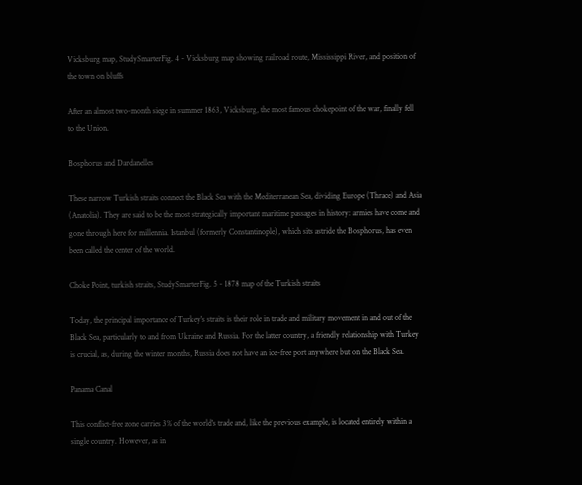Vicksburg map, StudySmarterFig. 4 - Vicksburg map showing railroad route, Mississippi River, and position of the town on bluffs

After an almost two-month siege in summer 1863, Vicksburg, the most famous chokepoint of the war, finally fell to the Union.

Bosphorus and Dardanelles

These narrow Turkish straits connect the Black Sea with the Mediterranean Sea, dividing Europe (Thrace) and Asia (Anatolia). They are said to be the most strategically important maritime passages in history: armies have come and gone through here for millennia. Istanbul (formerly Constantinople), which sits astride the Bosphorus, has even been called the center of the world.

Choke Point, turkish straits, StudySmarterFig. 5 - 1878 map of the Turkish straits

Today, the principal importance of Turkey's straits is their role in trade and military movement in and out of the Black Sea, particularly to and from Ukraine and Russia. For the latter country, a friendly relationship with Turkey is crucial, as, during the winter months, Russia does not have an ice-free port anywhere but on the Black Sea.

Panama Canal

This conflict-free zone carries 3% of the world's trade and, like the previous example, is located entirely within a single country. However, as in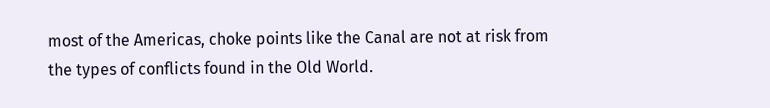most of the Americas, choke points like the Canal are not at risk from the types of conflicts found in the Old World.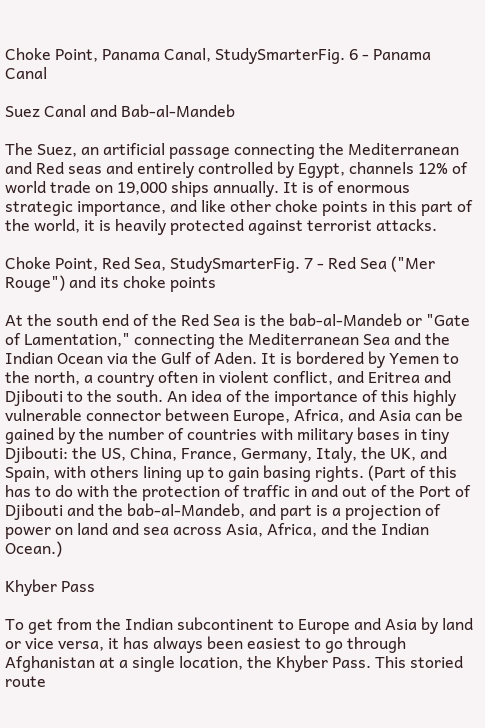Choke Point, Panama Canal, StudySmarterFig. 6 - Panama Canal

Suez Canal and Bab-al-Mandeb

The Suez, an artificial passage connecting the Mediterranean and Red seas and entirely controlled by Egypt, channels 12% of world trade on 19,000 ships annually. It is of enormous strategic importance, and like other choke points in this part of the world, it is heavily protected against terrorist attacks.

Choke Point, Red Sea, StudySmarterFig. 7 - Red Sea ("Mer Rouge") and its choke points

At the south end of the Red Sea is the bab-al-Mandeb or "Gate of Lamentation," connecting the Mediterranean Sea and the Indian Ocean via the Gulf of Aden. It is bordered by Yemen to the north, a country often in violent conflict, and Eritrea and Djibouti to the south. An idea of the importance of this highly vulnerable connector between Europe, Africa, and Asia can be gained by the number of countries with military bases in tiny Djibouti: the US, China, France, Germany, Italy, the UK, and Spain, with others lining up to gain basing rights. (Part of this has to do with the protection of traffic in and out of the Port of Djibouti and the bab-al-Mandeb, and part is a projection of power on land and sea across Asia, Africa, and the Indian Ocean.)

Khyber Pass

To get from the Indian subcontinent to Europe and Asia by land or vice versa, it has always been easiest to go through Afghanistan at a single location, the Khyber Pass. This storied route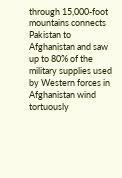through 15,000-foot mountains connects Pakistan to Afghanistan and saw up to 80% of the military supplies used by Western forces in Afghanistan wind tortuously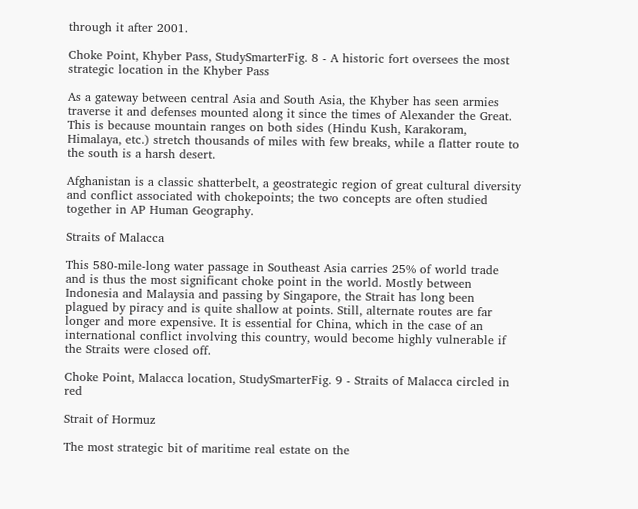through it after 2001.

Choke Point, Khyber Pass, StudySmarterFig. 8 - A historic fort oversees the most strategic location in the Khyber Pass

As a gateway between central Asia and South Asia, the Khyber has seen armies traverse it and defenses mounted along it since the times of Alexander the Great. This is because mountain ranges on both sides (Hindu Kush, Karakoram, Himalaya, etc.) stretch thousands of miles with few breaks, while a flatter route to the south is a harsh desert.

Afghanistan is a classic shatterbelt, a geostrategic region of great cultural diversity and conflict associated with chokepoints; the two concepts are often studied together in AP Human Geography.

Straits of Malacca

This 580-mile-long water passage in Southeast Asia carries 25% of world trade and is thus the most significant choke point in the world. Mostly between Indonesia and Malaysia and passing by Singapore, the Strait has long been plagued by piracy and is quite shallow at points. Still, alternate routes are far longer and more expensive. It is essential for China, which in the case of an international conflict involving this country, would become highly vulnerable if the Straits were closed off.

Choke Point, Malacca location, StudySmarterFig. 9 - Straits of Malacca circled in red

Strait of Hormuz

The most strategic bit of maritime real estate on the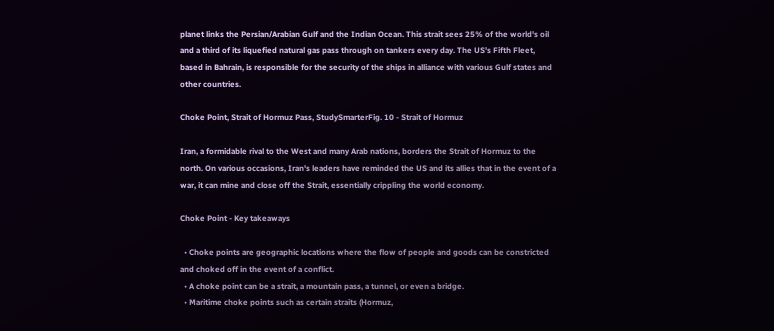planet links the Persian/Arabian Gulf and the Indian Ocean. This strait sees 25% of the world's oil and a third of its liquefied natural gas pass through on tankers every day. The US's Fifth Fleet, based in Bahrain, is responsible for the security of the ships in alliance with various Gulf states and other countries.

Choke Point, Strait of Hormuz Pass, StudySmarterFig. 10 - Strait of Hormuz

Iran, a formidable rival to the West and many Arab nations, borders the Strait of Hormuz to the north. On various occasions, Iran's leaders have reminded the US and its allies that in the event of a war, it can mine and close off the Strait, essentially crippling the world economy.

Choke Point - Key takeaways

  • Choke points are geographic locations where the flow of people and goods can be constricted and choked off in the event of a conflict.
  • A choke point can be a strait, a mountain pass, a tunnel, or even a bridge.
  • Maritime choke points such as certain straits (Hormuz,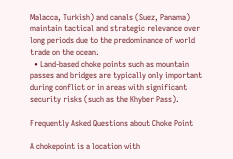Malacca, Turkish) and canals (Suez, Panama) maintain tactical and strategic relevance over long periods due to the predominance of world trade on the ocean.
  • Land-based choke points such as mountain passes and bridges are typically only important during conflict or in areas with significant security risks (such as the Khyber Pass).

Frequently Asked Questions about Choke Point

A chokepoint is a location with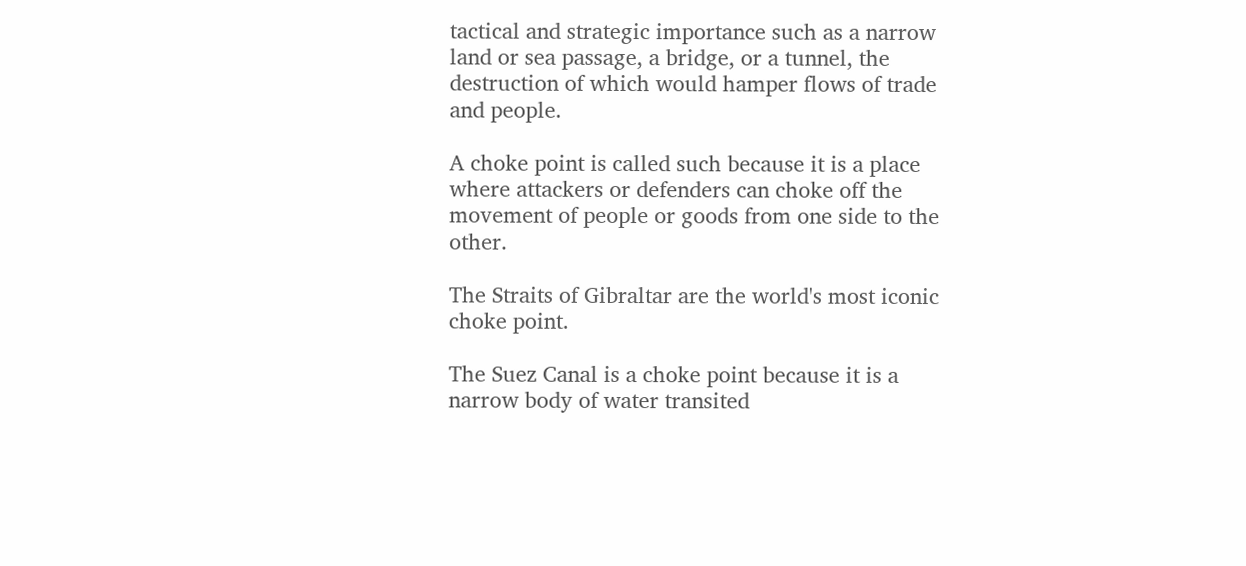tactical and strategic importance such as a narrow land or sea passage, a bridge, or a tunnel, the destruction of which would hamper flows of trade and people.

A choke point is called such because it is a place where attackers or defenders can choke off the movement of people or goods from one side to the other.

The Straits of Gibraltar are the world's most iconic choke point.

The Suez Canal is a choke point because it is a narrow body of water transited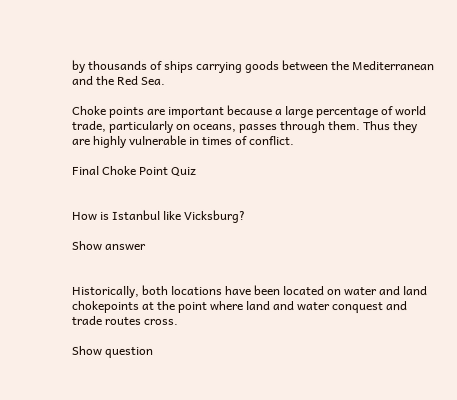by thousands of ships carrying goods between the Mediterranean and the Red Sea.

Choke points are important because a large percentage of world trade, particularly on oceans, passes through them. Thus they are highly vulnerable in times of conflict.

Final Choke Point Quiz


How is Istanbul like Vicksburg?

Show answer


Historically, both locations have been located on water and land chokepoints at the point where land and water conquest and trade routes cross.

Show question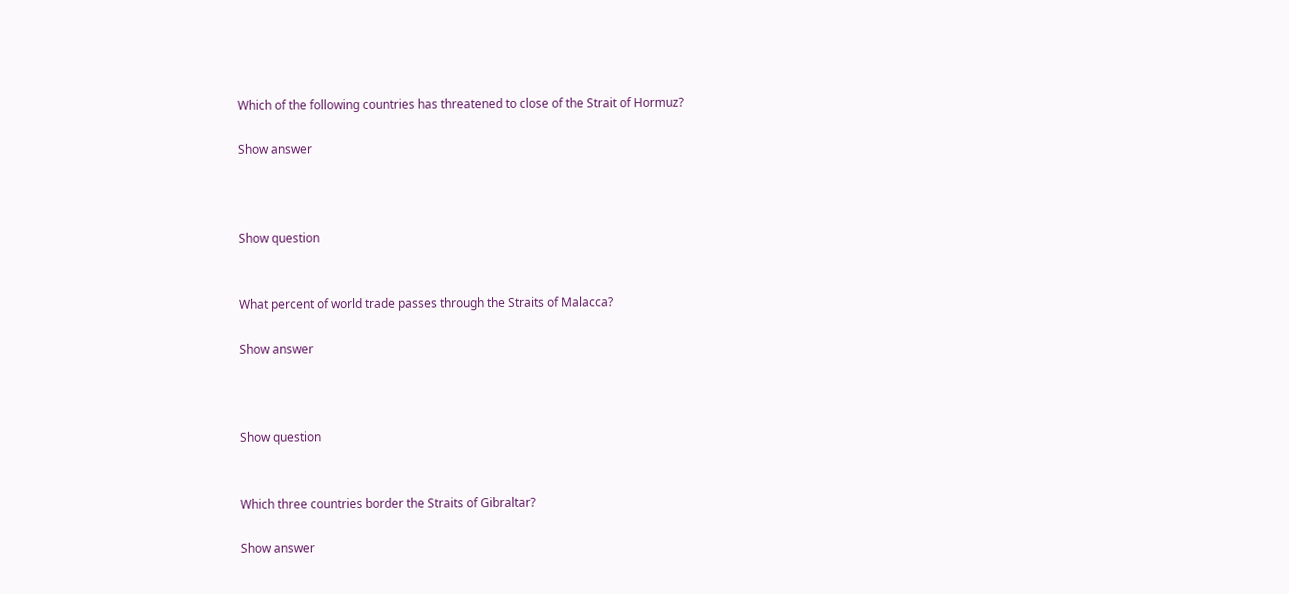Which of the following countries has threatened to close of the Strait of Hormuz?

Show answer



Show question


What percent of world trade passes through the Straits of Malacca?

Show answer



Show question


Which three countries border the Straits of Gibraltar?

Show answer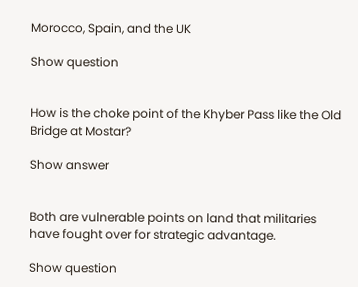Morocco, Spain, and the UK

Show question


How is the choke point of the Khyber Pass like the Old Bridge at Mostar?

Show answer


Both are vulnerable points on land that militaries have fought over for strategic advantage.

Show question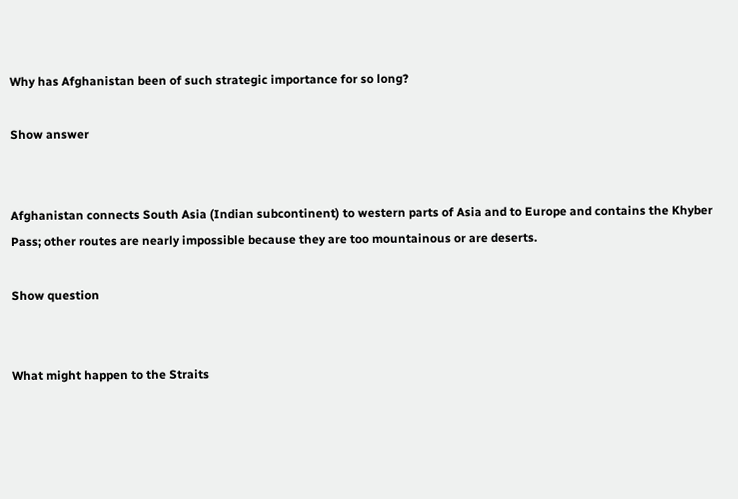Why has Afghanistan been of such strategic importance for so long?

Show answer


Afghanistan connects South Asia (Indian subcontinent) to western parts of Asia and to Europe and contains the Khyber Pass; other routes are nearly impossible because they are too mountainous or are deserts.

Show question


What might happen to the Straits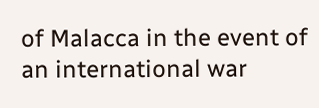of Malacca in the event of an international war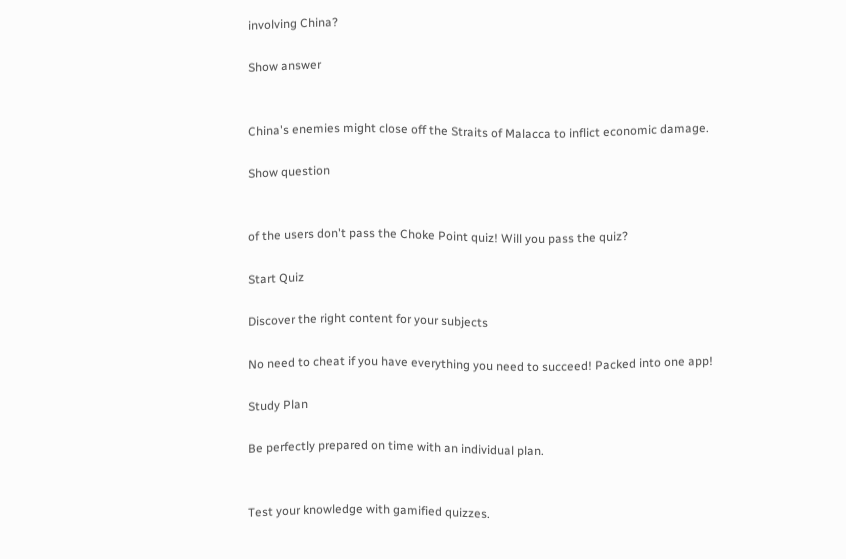involving China?

Show answer


China's enemies might close off the Straits of Malacca to inflict economic damage.

Show question


of the users don't pass the Choke Point quiz! Will you pass the quiz?

Start Quiz

Discover the right content for your subjects

No need to cheat if you have everything you need to succeed! Packed into one app!

Study Plan

Be perfectly prepared on time with an individual plan.


Test your knowledge with gamified quizzes.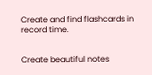Create and find flashcards in record time.


Create beautiful notes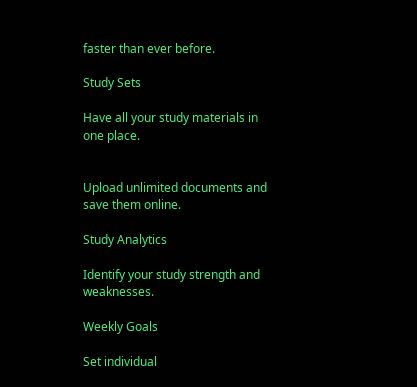faster than ever before.

Study Sets

Have all your study materials in one place.


Upload unlimited documents and save them online.

Study Analytics

Identify your study strength and weaknesses.

Weekly Goals

Set individual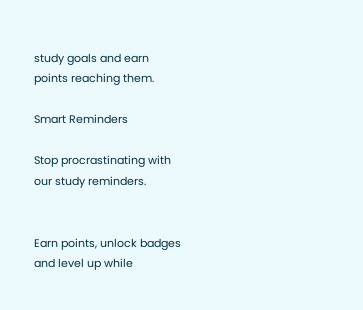study goals and earn points reaching them.

Smart Reminders

Stop procrastinating with our study reminders.


Earn points, unlock badges and level up while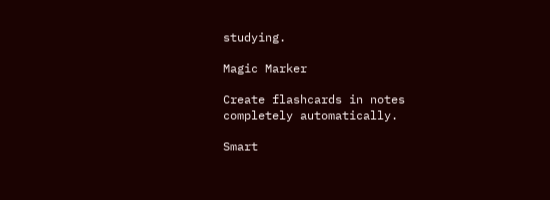studying.

Magic Marker

Create flashcards in notes completely automatically.

Smart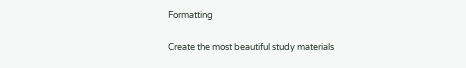Formatting

Create the most beautiful study materials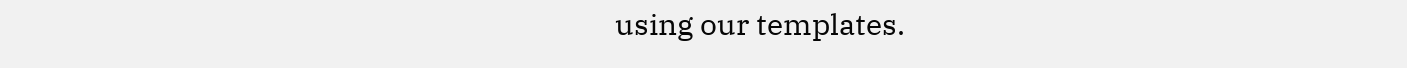using our templates.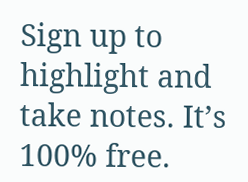Sign up to highlight and take notes. It’s 100% free.